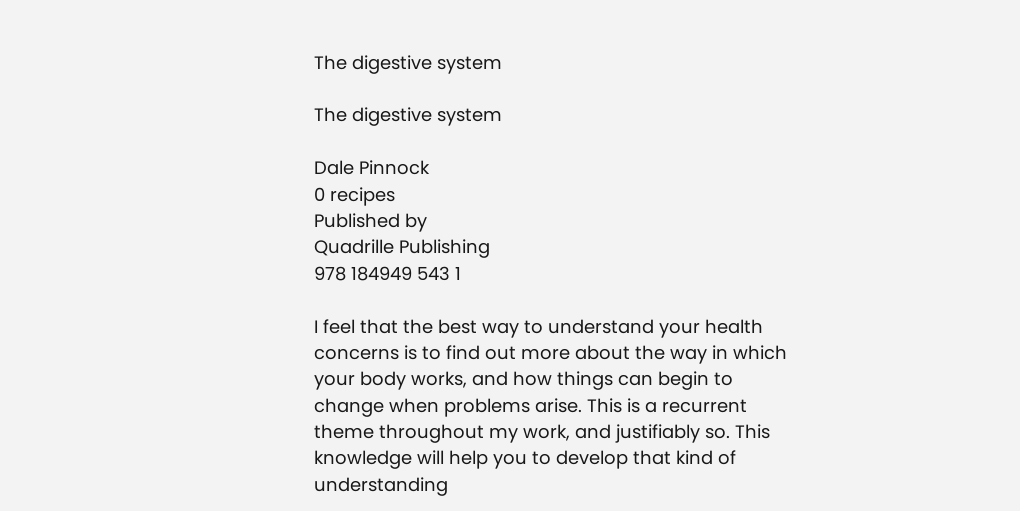The digestive system

The digestive system

Dale Pinnock
0 recipes
Published by
Quadrille Publishing
978 184949 543 1

I feel that the best way to understand your health concerns is to find out more about the way in which your body works, and how things can begin to change when problems arise. This is a recurrent theme throughout my work, and justifiably so. This knowledge will help you to develop that kind of understanding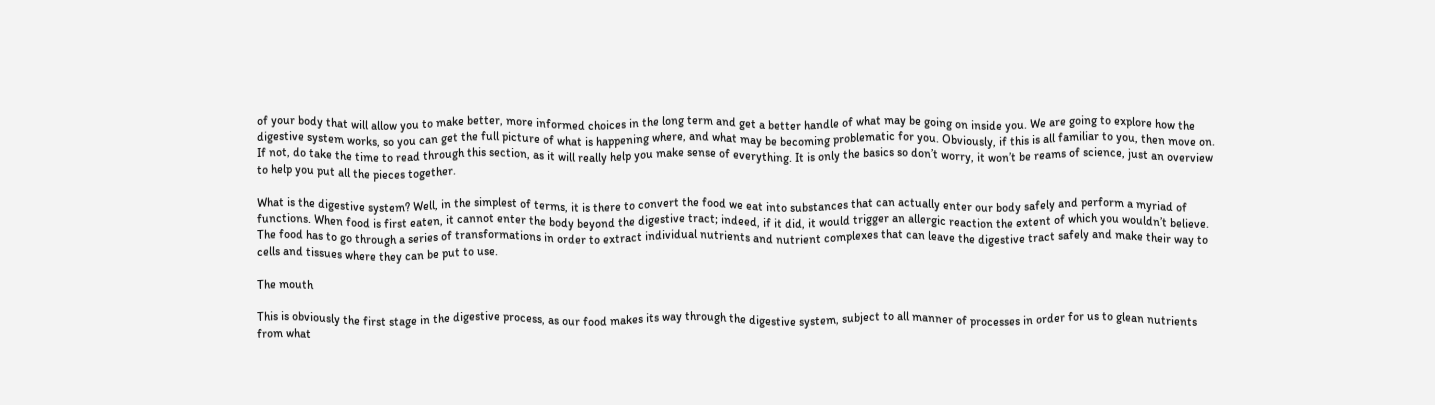of your body that will allow you to make better, more informed choices in the long term and get a better handle of what may be going on inside you. We are going to explore how the digestive system works, so you can get the full picture of what is happening where, and what may be becoming problematic for you. Obviously, if this is all familiar to you, then move on. If not, do take the time to read through this section, as it will really help you make sense of everything. It is only the basics so don’t worry, it won’t be reams of science, just an overview to help you put all the pieces together.

What is the digestive system? Well, in the simplest of terms, it is there to convert the food we eat into substances that can actually enter our body safely and perform a myriad of functions. When food is first eaten, it cannot enter the body beyond the digestive tract; indeed, if it did, it would trigger an allergic reaction the extent of which you wouldn’t believe. The food has to go through a series of transformations in order to extract individual nutrients and nutrient complexes that can leave the digestive tract safely and make their way to cells and tissues where they can be put to use.

The mouth

This is obviously the first stage in the digestive process, as our food makes its way through the digestive system, subject to all manner of processes in order for us to glean nutrients from what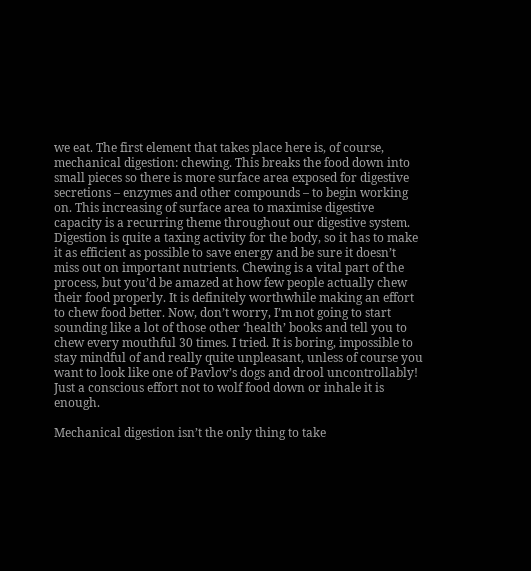we eat. The first element that takes place here is, of course, mechanical digestion: chewing. This breaks the food down into small pieces so there is more surface area exposed for digestive secretions – enzymes and other compounds – to begin working on. This increasing of surface area to maximise digestive capacity is a recurring theme throughout our digestive system. Digestion is quite a taxing activity for the body, so it has to make it as efficient as possible to save energy and be sure it doesn’t miss out on important nutrients. Chewing is a vital part of the process, but you’d be amazed at how few people actually chew their food properly. It is definitely worthwhile making an effort to chew food better. Now, don’t worry, I’m not going to start sounding like a lot of those other ‘health’ books and tell you to chew every mouthful 30 times. I tried. It is boring, impossible to stay mindful of and really quite unpleasant, unless of course you want to look like one of Pavlov’s dogs and drool uncontrollably! Just a conscious effort not to wolf food down or inhale it is enough.

Mechanical digestion isn’t the only thing to take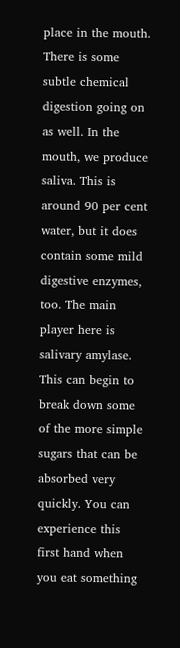place in the mouth. There is some subtle chemical digestion going on as well. In the mouth, we produce saliva. This is around 90 per cent water, but it does contain some mild digestive enzymes, too. The main player here is salivary amylase. This can begin to break down some of the more simple sugars that can be absorbed very quickly. You can experience this first hand when you eat something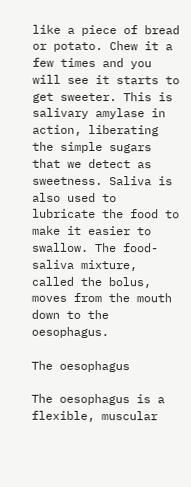like a piece of bread or potato. Chew it a few times and you will see it starts to get sweeter. This is salivary amylase in action, liberating the simple sugars that we detect as sweetness. Saliva is also used to lubricate the food to make it easier to swallow. The food-saliva mixture, called the bolus, moves from the mouth down to the oesophagus.

The oesophagus

The oesophagus is a flexible, muscular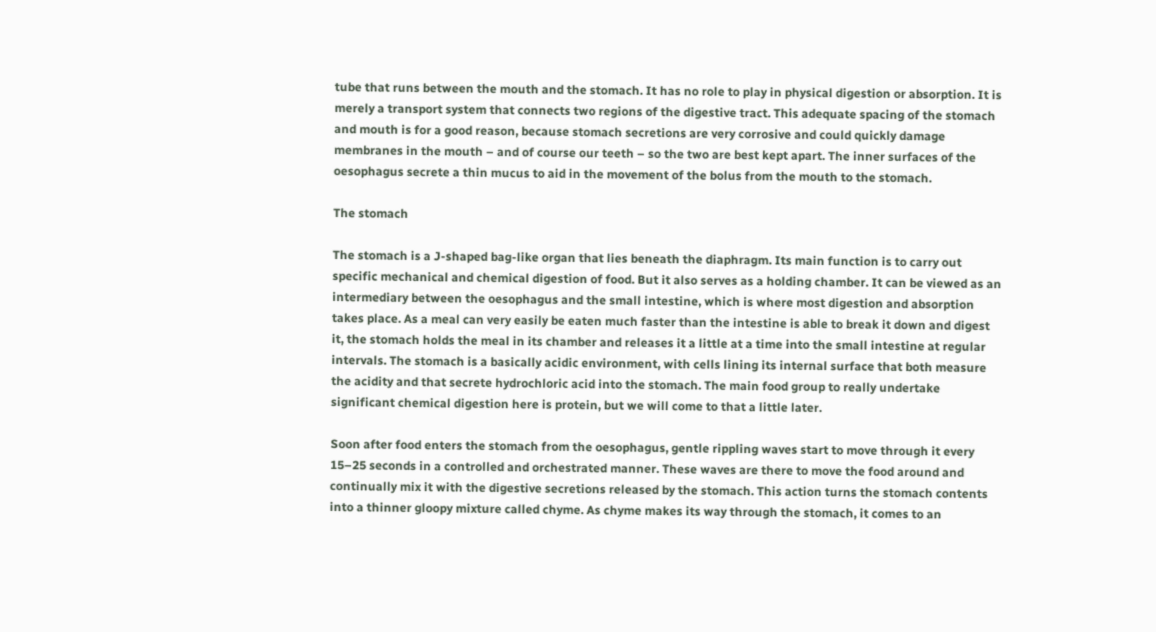tube that runs between the mouth and the stomach. It has no role to play in physical digestion or absorption. It is merely a transport system that connects two regions of the digestive tract. This adequate spacing of the stomach and mouth is for a good reason, because stomach secretions are very corrosive and could quickly damage membranes in the mouth – and of course our teeth – so the two are best kept apart. The inner surfaces of the oesophagus secrete a thin mucus to aid in the movement of the bolus from the mouth to the stomach.

The stomach

The stomach is a J-shaped bag-like organ that lies beneath the diaphragm. Its main function is to carry out specific mechanical and chemical digestion of food. But it also serves as a holding chamber. It can be viewed as an intermediary between the oesophagus and the small intestine, which is where most digestion and absorption takes place. As a meal can very easily be eaten much faster than the intestine is able to break it down and digest it, the stomach holds the meal in its chamber and releases it a little at a time into the small intestine at regular intervals. The stomach is a basically acidic environment, with cells lining its internal surface that both measure the acidity and that secrete hydrochloric acid into the stomach. The main food group to really undertake significant chemical digestion here is protein, but we will come to that a little later.

Soon after food enters the stomach from the oesophagus, gentle rippling waves start to move through it every 15–25 seconds in a controlled and orchestrated manner. These waves are there to move the food around and continually mix it with the digestive secretions released by the stomach. This action turns the stomach contents into a thinner gloopy mixture called chyme. As chyme makes its way through the stomach, it comes to an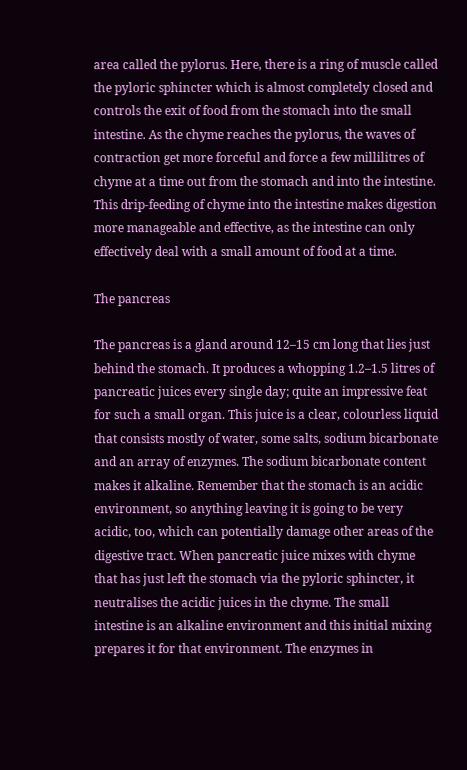area called the pylorus. Here, there is a ring of muscle called the pyloric sphincter which is almost completely closed and controls the exit of food from the stomach into the small intestine. As the chyme reaches the pylorus, the waves of contraction get more forceful and force a few millilitres of chyme at a time out from the stomach and into the intestine. This drip-feeding of chyme into the intestine makes digestion more manageable and effective, as the intestine can only effectively deal with a small amount of food at a time.

The pancreas

The pancreas is a gland around 12–15 cm long that lies just behind the stomach. It produces a whopping 1.2–1.5 litres of pancreatic juices every single day; quite an impressive feat for such a small organ. This juice is a clear, colourless liquid that consists mostly of water, some salts, sodium bicarbonate and an array of enzymes. The sodium bicarbonate content makes it alkaline. Remember that the stomach is an acidic environment, so anything leaving it is going to be very acidic, too, which can potentially damage other areas of the digestive tract. When pancreatic juice mixes with chyme that has just left the stomach via the pyloric sphincter, it neutralises the acidic juices in the chyme. The small intestine is an alkaline environment and this initial mixing prepares it for that environment. The enzymes in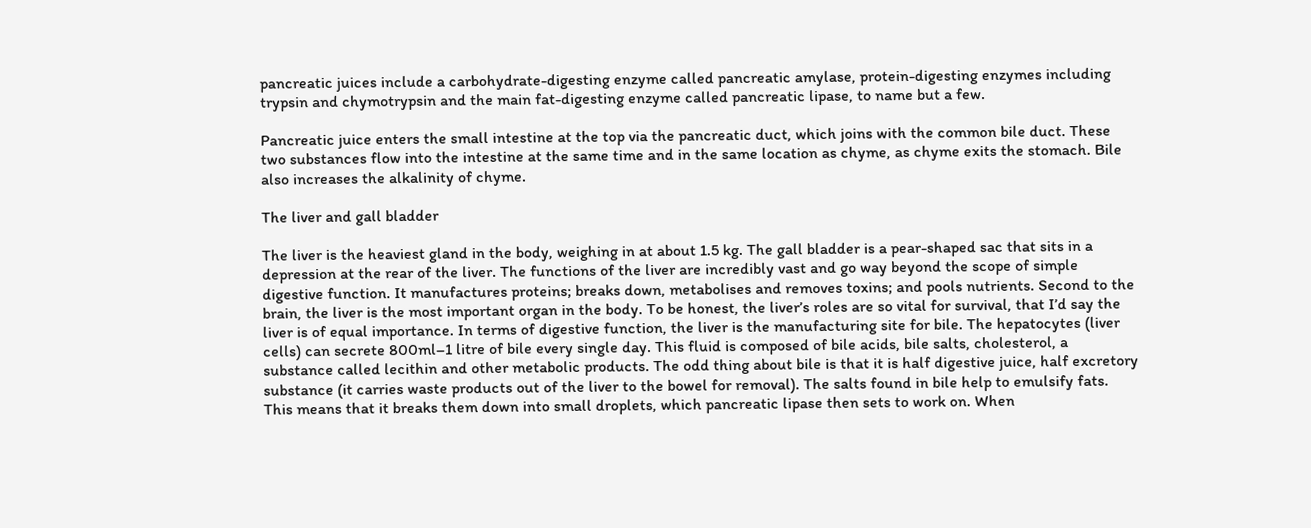pancreatic juices include a carbohydrate-digesting enzyme called pancreatic amylase, protein-digesting enzymes including trypsin and chymotrypsin and the main fat-digesting enzyme called pancreatic lipase, to name but a few.

Pancreatic juice enters the small intestine at the top via the pancreatic duct, which joins with the common bile duct. These two substances flow into the intestine at the same time and in the same location as chyme, as chyme exits the stomach. Bile also increases the alkalinity of chyme.

The liver and gall bladder

The liver is the heaviest gland in the body, weighing in at about 1.5 kg. The gall bladder is a pear-shaped sac that sits in a depression at the rear of the liver. The functions of the liver are incredibly vast and go way beyond the scope of simple digestive function. It manufactures proteins; breaks down, metabolises and removes toxins; and pools nutrients. Second to the brain, the liver is the most important organ in the body. To be honest, the liver’s roles are so vital for survival, that I’d say the liver is of equal importance. In terms of digestive function, the liver is the manufacturing site for bile. The hepatocytes (liver cells) can secrete 800ml–1 litre of bile every single day. This fluid is composed of bile acids, bile salts, cholesterol, a substance called lecithin and other metabolic products. The odd thing about bile is that it is half digestive juice, half excretory substance (it carries waste products out of the liver to the bowel for removal). The salts found in bile help to emulsify fats. This means that it breaks them down into small droplets, which pancreatic lipase then sets to work on. When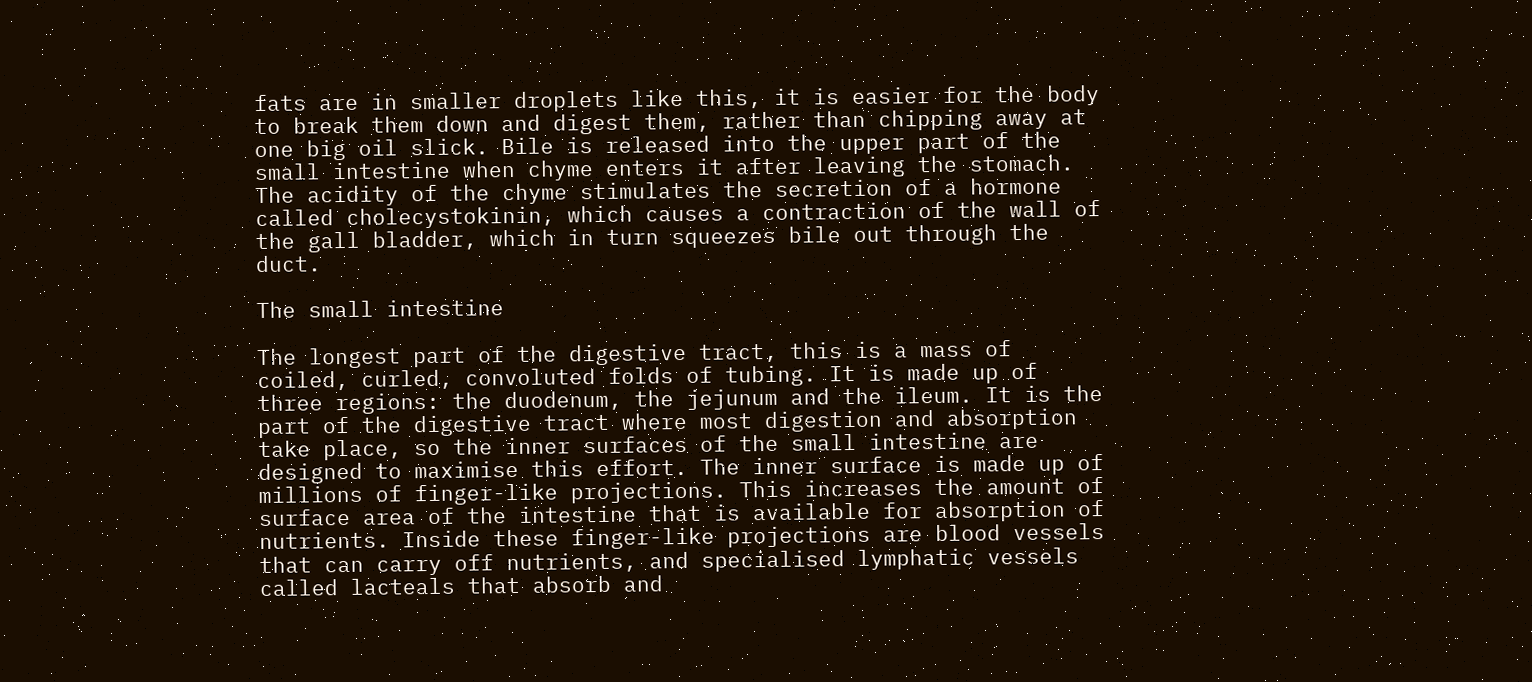fats are in smaller droplets like this, it is easier for the body to break them down and digest them, rather than chipping away at one big oil slick. Bile is released into the upper part of the small intestine when chyme enters it after leaving the stomach. The acidity of the chyme stimulates the secretion of a hormone called cholecystokinin, which causes a contraction of the wall of the gall bladder, which in turn squeezes bile out through the duct.

The small intestine

The longest part of the digestive tract, this is a mass of coiled, curled, convoluted folds of tubing. It is made up of three regions: the duodenum, the jejunum and the ileum. It is the part of the digestive tract where most digestion and absorption take place, so the inner surfaces of the small intestine are designed to maximise this effort. The inner surface is made up of millions of finger-like projections. This increases the amount of surface area of the intestine that is available for absorption of nutrients. Inside these finger-like projections are blood vessels that can carry off nutrients, and specialised lymphatic vessels called lacteals that absorb and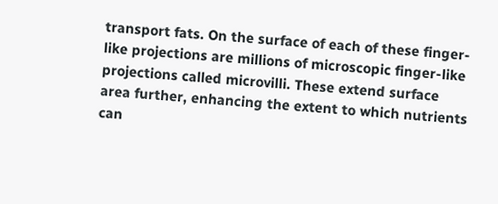transport fats. On the surface of each of these finger-like projections are millions of microscopic finger-like projections called microvilli. These extend surface area further, enhancing the extent to which nutrients can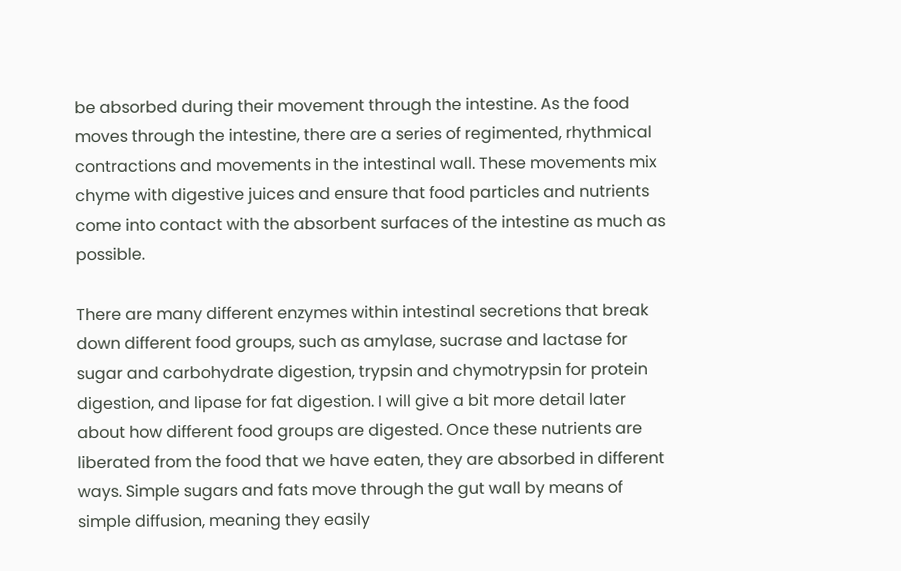be absorbed during their movement through the intestine. As the food moves through the intestine, there are a series of regimented, rhythmical contractions and movements in the intestinal wall. These movements mix chyme with digestive juices and ensure that food particles and nutrients come into contact with the absorbent surfaces of the intestine as much as possible.

There are many different enzymes within intestinal secretions that break down different food groups, such as amylase, sucrase and lactase for sugar and carbohydrate digestion, trypsin and chymotrypsin for protein digestion, and lipase for fat digestion. I will give a bit more detail later about how different food groups are digested. Once these nutrients are liberated from the food that we have eaten, they are absorbed in different ways. Simple sugars and fats move through the gut wall by means of simple diffusion, meaning they easily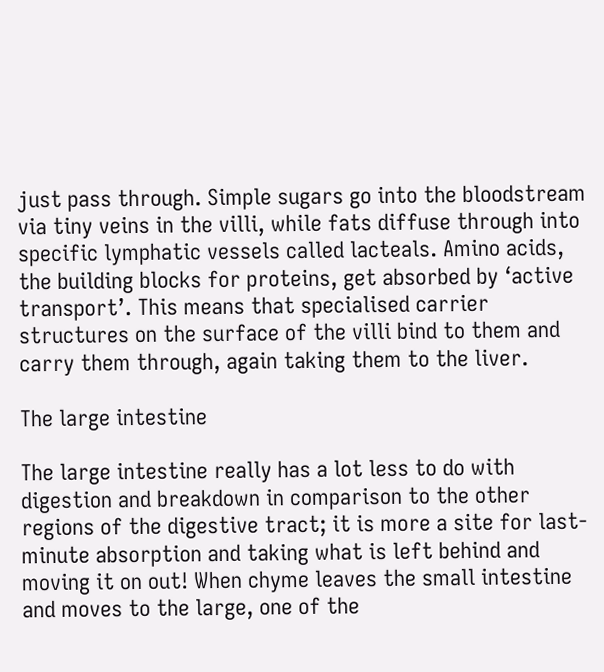just pass through. Simple sugars go into the bloodstream via tiny veins in the villi, while fats diffuse through into specific lymphatic vessels called lacteals. Amino acids, the building blocks for proteins, get absorbed by ‘active transport’. This means that specialised carrier structures on the surface of the villi bind to them and carry them through, again taking them to the liver.

The large intestine

The large intestine really has a lot less to do with digestion and breakdown in comparison to the other regions of the digestive tract; it is more a site for last-minute absorption and taking what is left behind and moving it on out! When chyme leaves the small intestine and moves to the large, one of the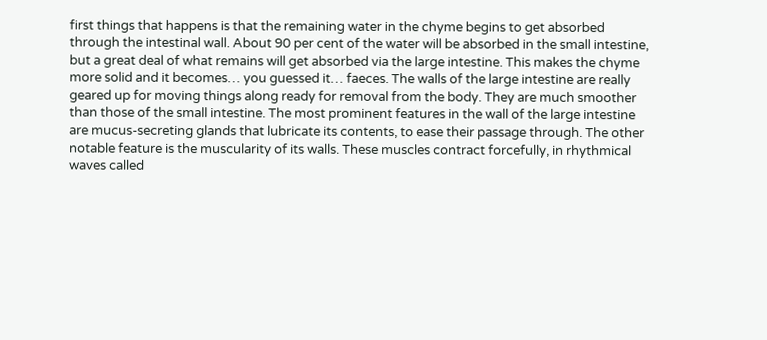first things that happens is that the remaining water in the chyme begins to get absorbed through the intestinal wall. About 90 per cent of the water will be absorbed in the small intestine, but a great deal of what remains will get absorbed via the large intestine. This makes the chyme more solid and it becomes… you guessed it… faeces. The walls of the large intestine are really geared up for moving things along ready for removal from the body. They are much smoother than those of the small intestine. The most prominent features in the wall of the large intestine are mucus-secreting glands that lubricate its contents, to ease their passage through. The other notable feature is the muscularity of its walls. These muscles contract forcefully, in rhythmical waves called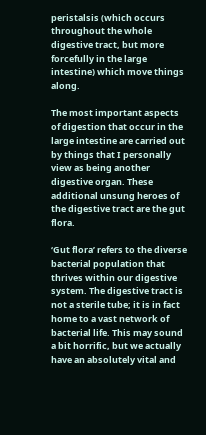peristalsis (which occurs throughout the whole digestive tract, but more forcefully in the large intestine) which move things along.

The most important aspects of digestion that occur in the large intestine are carried out by things that I personally view as being another digestive organ. These additional unsung heroes of the digestive tract are the gut flora.

‘Gut flora’ refers to the diverse bacterial population that thrives within our digestive system. The digestive tract is not a sterile tube; it is in fact home to a vast network of bacterial life. This may sound a bit horrific, but we actually have an absolutely vital and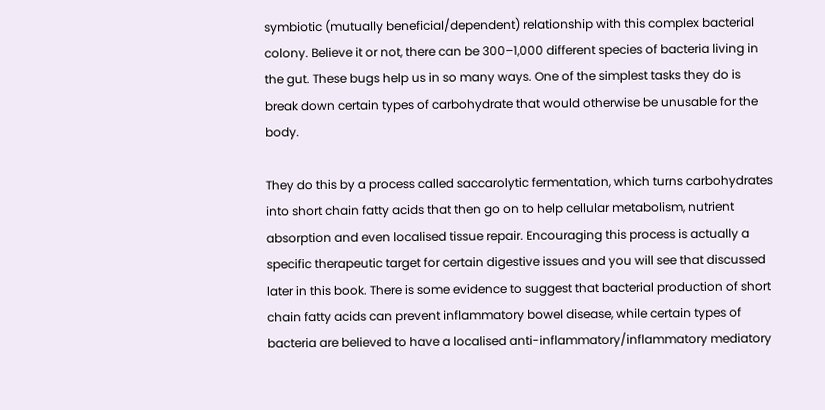symbiotic (mutually beneficial/dependent) relationship with this complex bacterial colony. Believe it or not, there can be 300–1,000 different species of bacteria living in the gut. These bugs help us in so many ways. One of the simplest tasks they do is break down certain types of carbohydrate that would otherwise be unusable for the body.

They do this by a process called saccarolytic fermentation, which turns carbohydrates into short chain fatty acids that then go on to help cellular metabolism, nutrient absorption and even localised tissue repair. Encouraging this process is actually a specific therapeutic target for certain digestive issues and you will see that discussed later in this book. There is some evidence to suggest that bacterial production of short chain fatty acids can prevent inflammatory bowel disease, while certain types of bacteria are believed to have a localised anti-inflammatory/inflammatory mediatory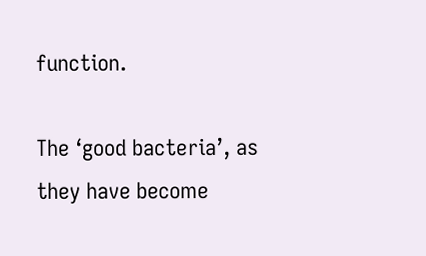function.

The ‘good bacteria’, as they have become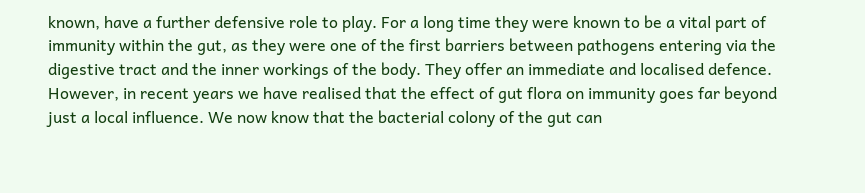known, have a further defensive role to play. For a long time they were known to be a vital part of immunity within the gut, as they were one of the first barriers between pathogens entering via the digestive tract and the inner workings of the body. They offer an immediate and localised defence. However, in recent years we have realised that the effect of gut flora on immunity goes far beyond just a local influence. We now know that the bacterial colony of the gut can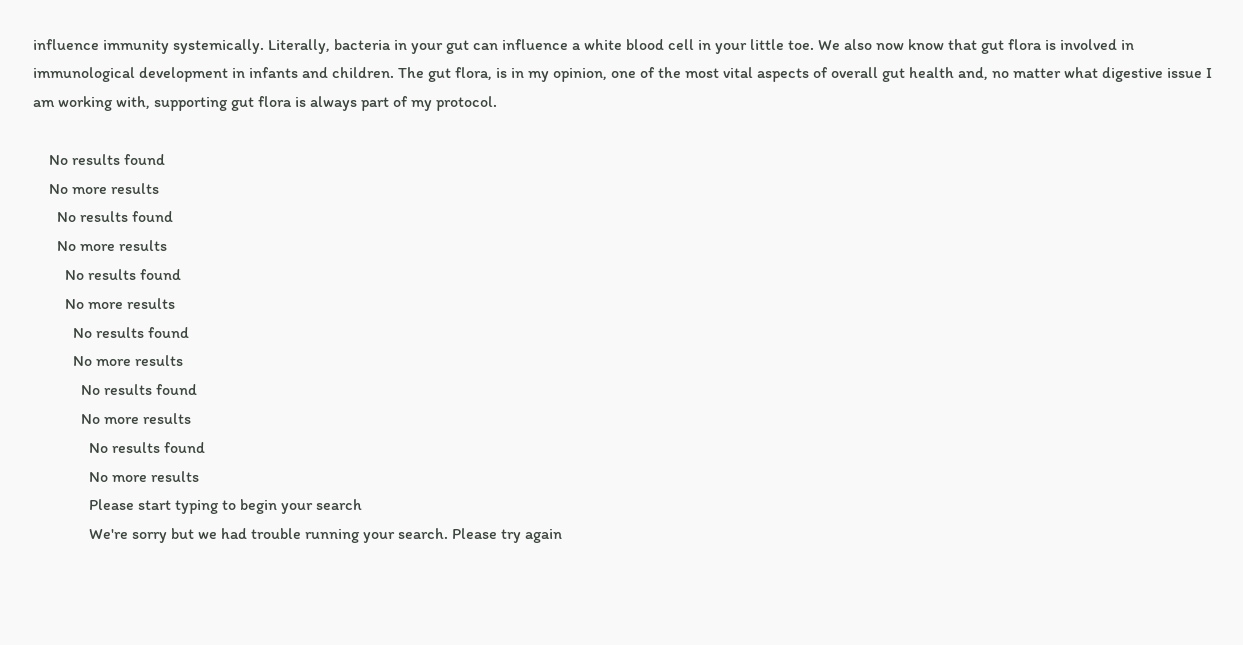influence immunity systemically. Literally, bacteria in your gut can influence a white blood cell in your little toe. We also now know that gut flora is involved in immunological development in infants and children. The gut flora, is in my opinion, one of the most vital aspects of overall gut health and, no matter what digestive issue I am working with, supporting gut flora is always part of my protocol.

    No results found
    No more results
      No results found
      No more results
        No results found
        No more results
          No results found
          No more results
            No results found
            No more results
              No results found
              No more results
              Please start typing to begin your search
              We're sorry but we had trouble running your search. Please try again